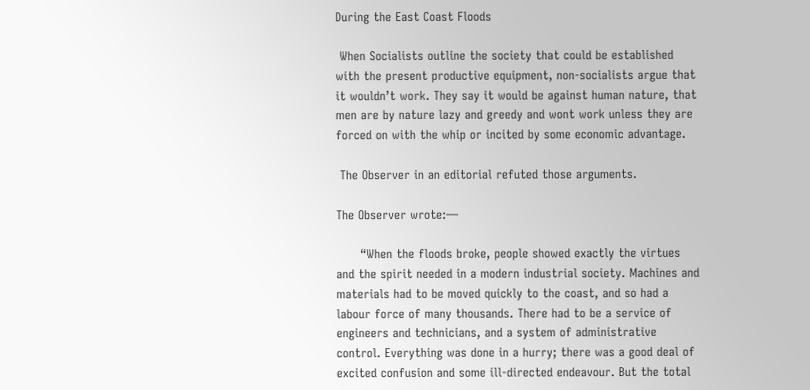During the East Coast Floods

 When Socialists outline the society that could be established with the present productive equipment, non-socialists argue that it wouldn’t work. They say it would be against human nature, that men are by nature lazy and greedy and wont work unless they are forced on with the whip or incited by some economic advantage.

 The Observer in an editorial refuted those arguments.

The Observer wrote:—

      “When the floods broke, people showed exactly the virtues and the spirit needed in a modern industrial society. Machines and materials had to be moved quickly to the coast, and so had a labour force of many thousands. There had to be a service of engineers and technicians, and a system of administrative control. Everything was done in a hurry; there was a good deal of excited confusion and some ill-directed endeavour. But the total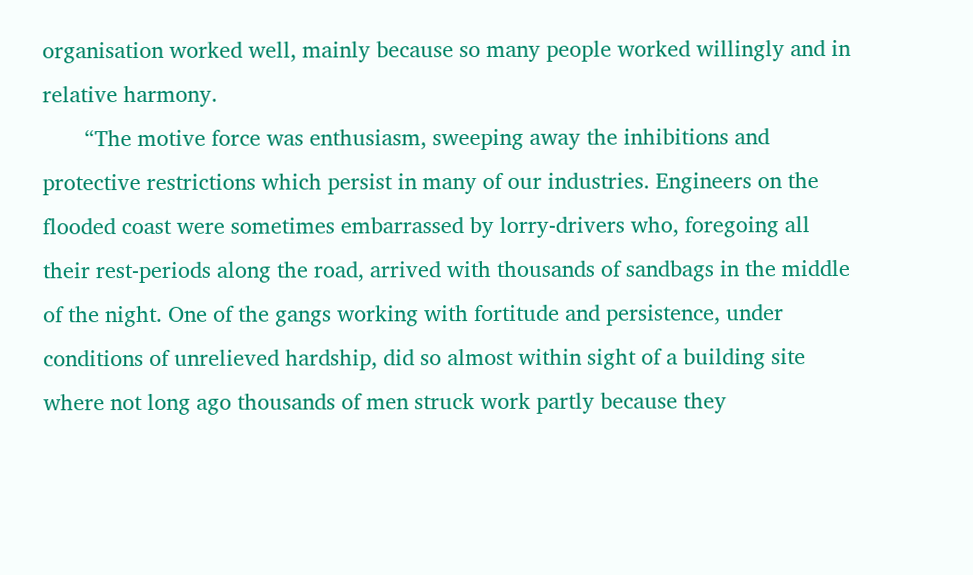organisation worked well, mainly because so many people worked willingly and in relative harmony.
       “The motive force was enthusiasm, sweeping away the inhibitions and protective restrictions which persist in many of our industries. Engineers on the flooded coast were sometimes embarrassed by lorry-drivers who, foregoing all their rest-periods along the road, arrived with thousands of sandbags in the middle of the night. One of the gangs working with fortitude and persistence, under conditions of unrelieved hardship, did so almost within sight of a building site where not long ago thousands of men struck work partly because they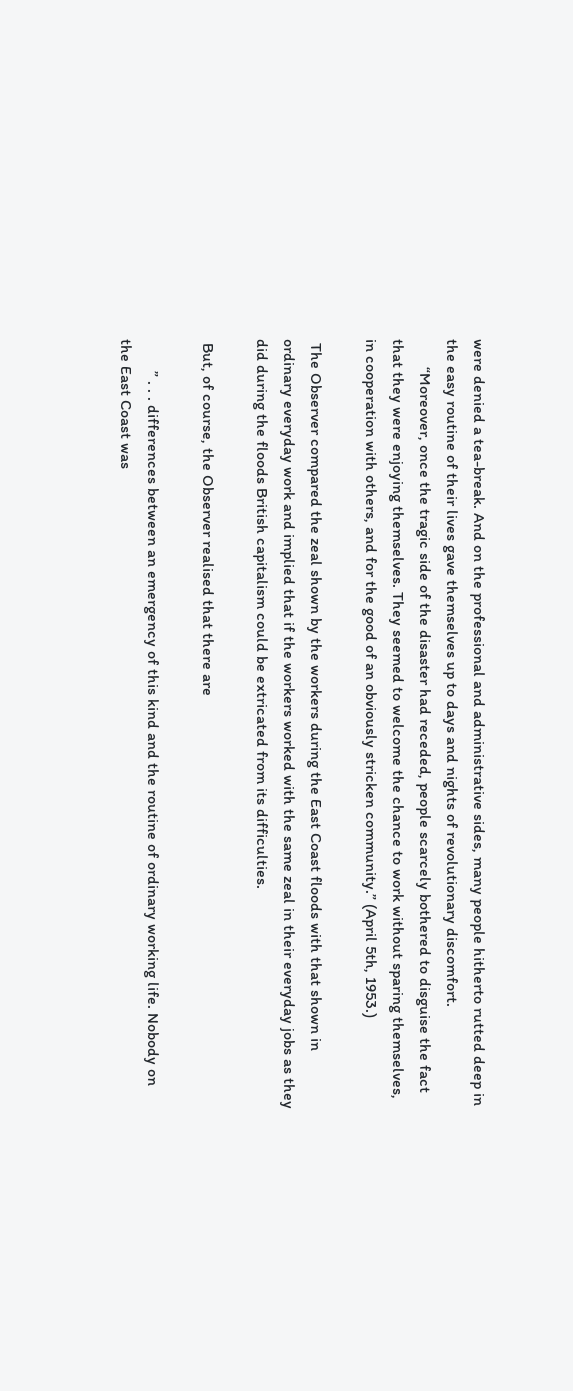were denied a tea-break. And on the professional and administrative sides, many people hitherto rutted deep in the easy routine of their lives gave themselves up to days and nights of revolutionary discomfort.
       “Moreover, once the tragic side of the disaster had receded, people scarcely bothered to disguise the fact that they were enjoying themselves. They seemed to welcome the chance to work without sparing themselves, in cooperation with others, and for the good of an obviously stricken community.” (April 5th, 1953.)

 The Observer compared the zeal shown by the workers during the East Coast floods with that shown in ordinary everyday work and implied that if the workers worked with the same zeal in their everyday jobs as they did during the floods British capitalism could be extricated from its difficulties.

 But, of course, the Observer realised that there are

        ” . . . differences between an emergency of this kind and the routine of ordinary working life. Nobody on the East Coast was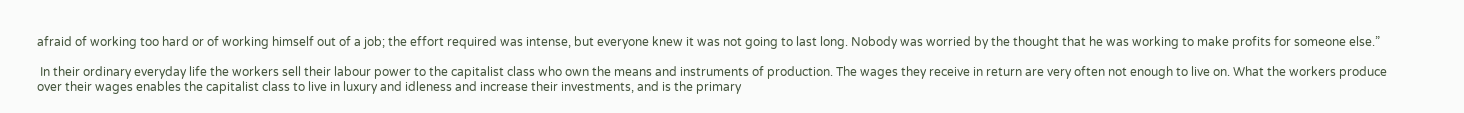afraid of working too hard or of working himself out of a job; the effort required was intense, but everyone knew it was not going to last long. Nobody was worried by the thought that he was working to make profits for someone else.”

 In their ordinary everyday life the workers sell their labour power to the capitalist class who own the means and instruments of production. The wages they receive in return are very often not enough to live on. What the workers produce over their wages enables the capitalist class to live in luxury and idleness and increase their investments, and is the primary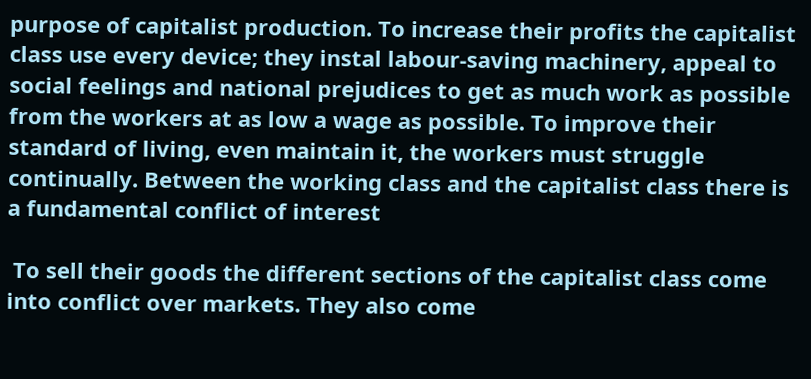purpose of capitalist production. To increase their profits the capitalist class use every device; they instal labour-saving machinery, appeal to social feelings and national prejudices to get as much work as possible from the workers at as low a wage as possible. To improve their standard of living, even maintain it, the workers must struggle continually. Between the working class and the capitalist class there is a fundamental conflict of interest

 To sell their goods the different sections of the capitalist class come into conflict over markets. They also come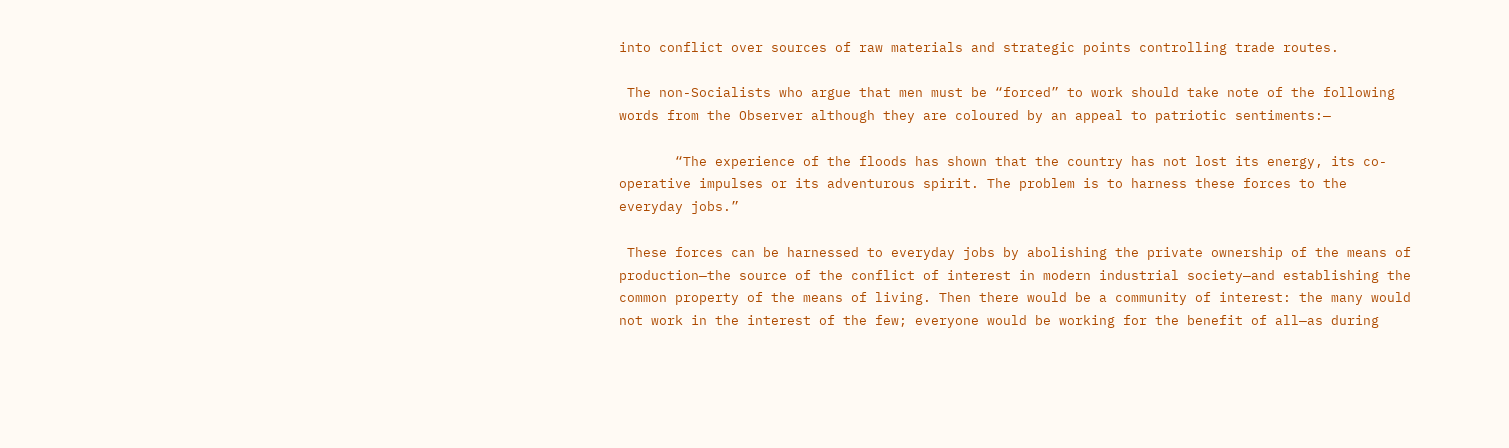into conflict over sources of raw materials and strategic points controlling trade routes.

 The non-Socialists who argue that men must be “forced” to work should take note of the following words from the Observer although they are coloured by an appeal to patriotic sentiments:—

       “The experience of the floods has shown that the country has not lost its energy, its co-operative impulses or its adventurous spirit. The problem is to harness these forces to the everyday jobs.”

 These forces can be harnessed to everyday jobs by abolishing the private ownership of the means of production—the source of the conflict of interest in modern industrial society—and establishing the common property of the means of living. Then there would be a community of interest: the many would not work in the interest of the few; everyone would be working for the benefit of all—as during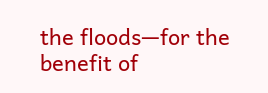the floods—for the benefit of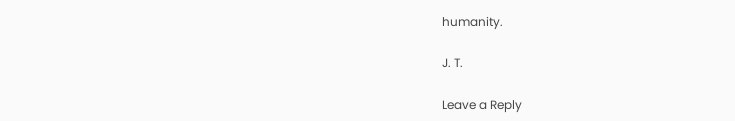humanity.

J. T.

Leave a Reply